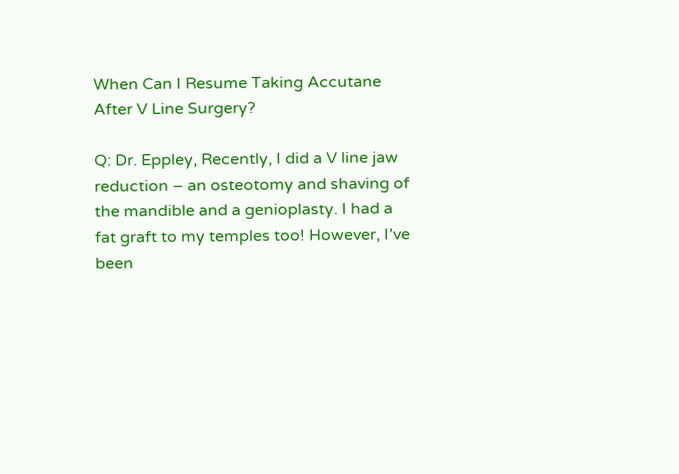When Can I Resume Taking Accutane After V Line Surgery?

Q: Dr. Eppley, Recently, I did a V line jaw reduction – an osteotomy and shaving of the mandible and a genioplasty. I had a fat graft to my temples too! However, I’ve been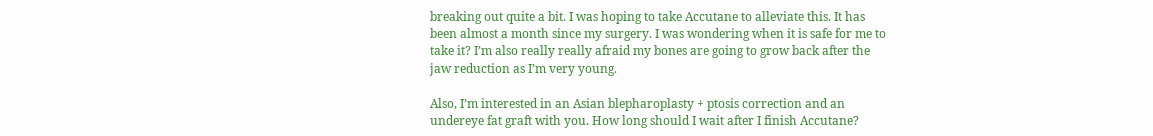breaking out quite a bit. I was hoping to take Accutane to alleviate this. It has been almost a month since my surgery. I was wondering when it is safe for me to take it? I’m also really really afraid my bones are going to grow back after the jaw reduction as I’m very young.

Also, I’m interested in an Asian blepharoplasty + ptosis correction and an undereye fat graft with you. How long should I wait after I finish Accutane?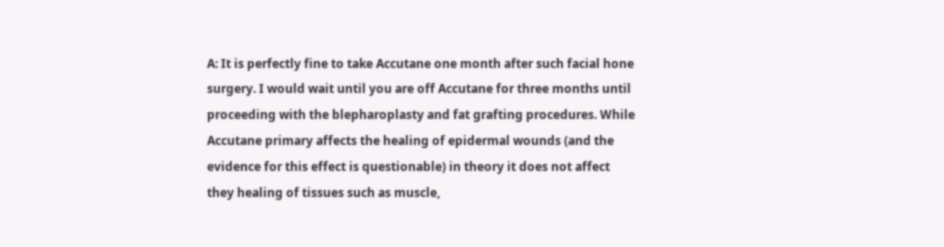A: It is perfectly fine to take Accutane one month after such facial hone surgery. I would wait until you are off Accutane for three months until proceeding with the blepharoplasty and fat grafting procedures. While Accutane primary affects the healing of epidermal wounds (and the evidence for this effect is questionable) in theory it does not affect they healing of tissues such as muscle,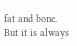fat and bone. But it is always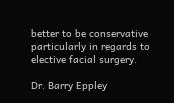better to be conservative particularly in regards to elective facial surgery.

Dr. Barry Eppley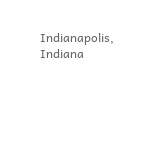Indianapolis, Indiana